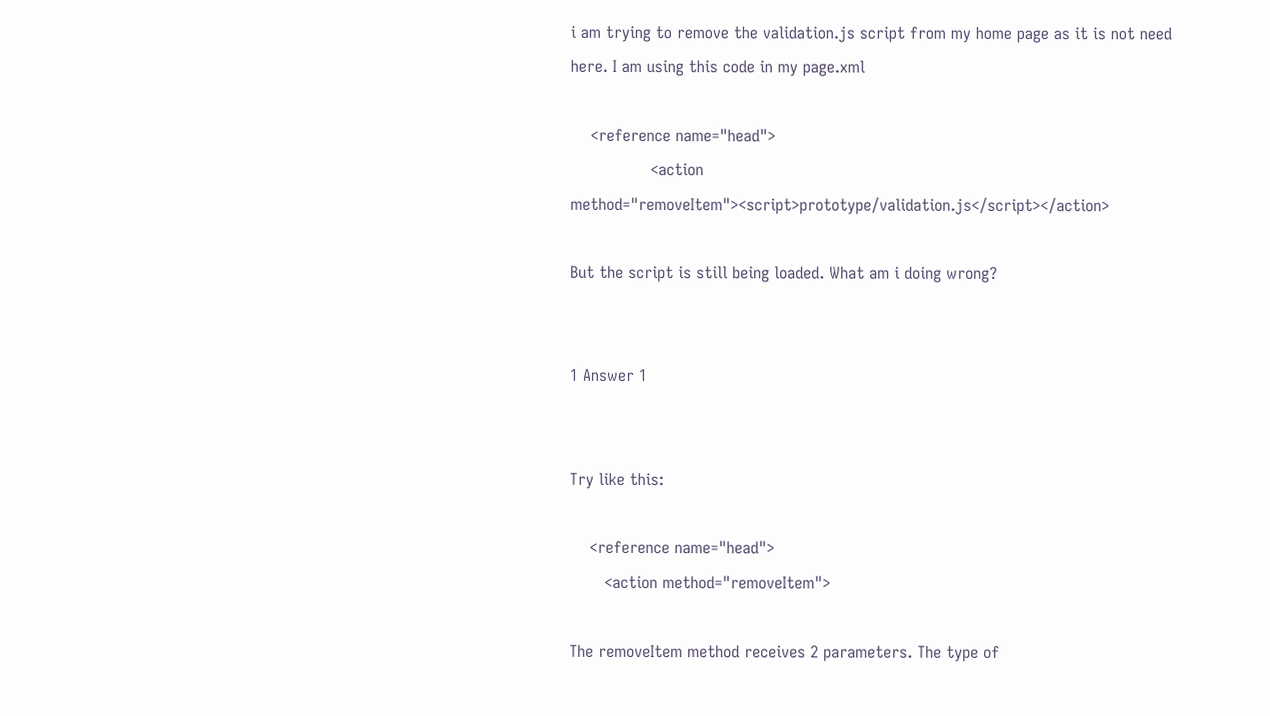i am trying to remove the validation.js script from my home page as it is not need here. I am using this code in my page.xml

    <reference name="head">
                <action method="removeItem"><script>prototype/validation.js</script></action>

But the script is still being loaded. What am i doing wrong?


1 Answer 1


Try like this:

    <reference name="head">
       <action method="removeItem">

The removeItem method receives 2 parameters. The type of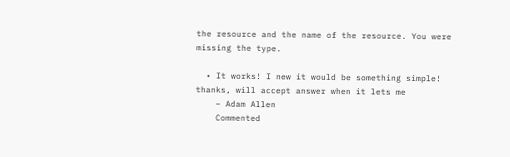the resource and the name of the resource. You were missing the type.

  • It works! I new it would be something simple! thanks, will accept answer when it lets me
    – Adam Allen
    Commented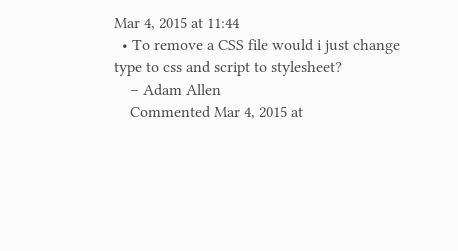Mar 4, 2015 at 11:44
  • To remove a CSS file would i just change type to css and script to stylesheet?
    – Adam Allen
    Commented Mar 4, 2015 at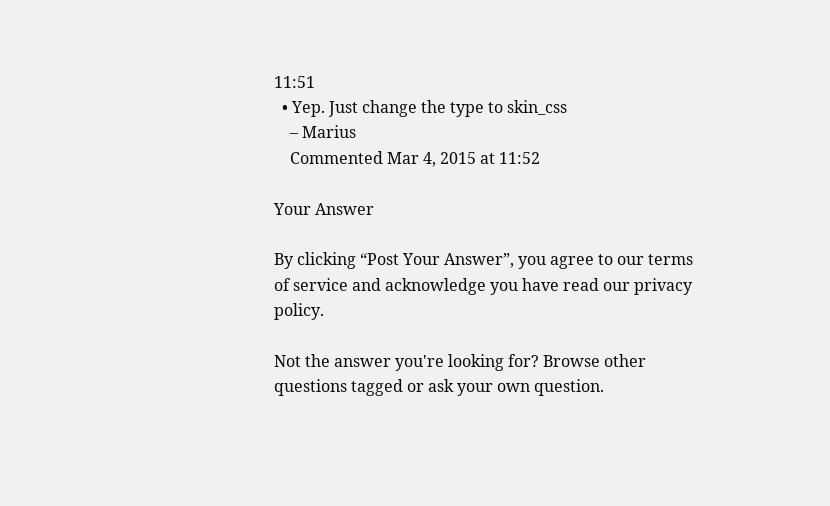11:51
  • Yep. Just change the type to skin_css
    – Marius
    Commented Mar 4, 2015 at 11:52

Your Answer

By clicking “Post Your Answer”, you agree to our terms of service and acknowledge you have read our privacy policy.

Not the answer you're looking for? Browse other questions tagged or ask your own question.